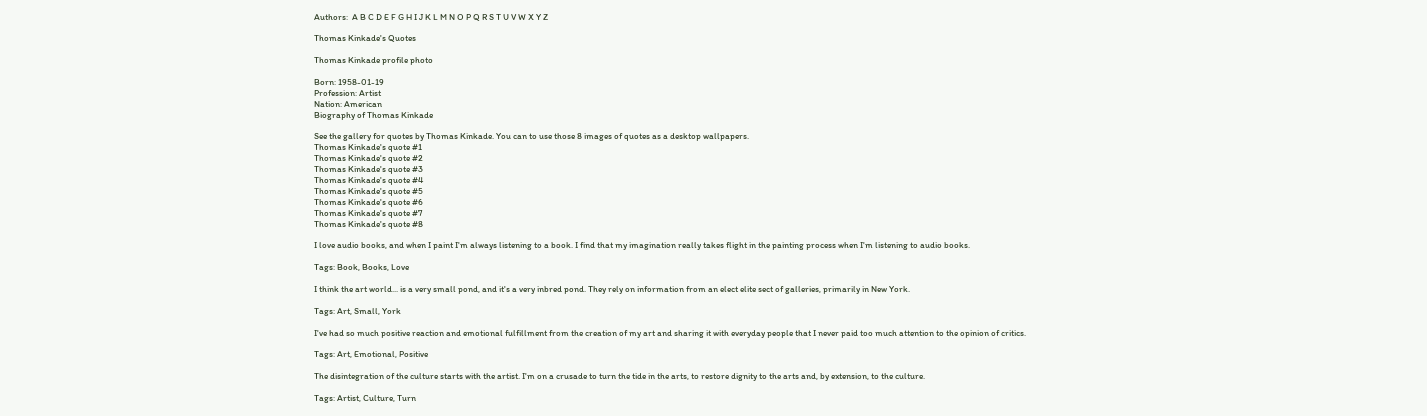Authors:  A B C D E F G H I J K L M N O P Q R S T U V W X Y Z

Thomas Kinkade's Quotes

Thomas Kinkade profile photo

Born: 1958-01-19
Profession: Artist
Nation: American
Biography of Thomas Kinkade

See the gallery for quotes by Thomas Kinkade. You can to use those 8 images of quotes as a desktop wallpapers.
Thomas Kinkade's quote #1
Thomas Kinkade's quote #2
Thomas Kinkade's quote #3
Thomas Kinkade's quote #4
Thomas Kinkade's quote #5
Thomas Kinkade's quote #6
Thomas Kinkade's quote #7
Thomas Kinkade's quote #8

I love audio books, and when I paint I'm always listening to a book. I find that my imagination really takes flight in the painting process when I'm listening to audio books.

Tags: Book, Books, Love

I think the art world... is a very small pond, and it's a very inbred pond. They rely on information from an elect elite sect of galleries, primarily in New York.

Tags: Art, Small, York

I've had so much positive reaction and emotional fulfillment from the creation of my art and sharing it with everyday people that I never paid too much attention to the opinion of critics.

Tags: Art, Emotional, Positive

The disintegration of the culture starts with the artist. I'm on a crusade to turn the tide in the arts, to restore dignity to the arts and, by extension, to the culture.

Tags: Artist, Culture, Turn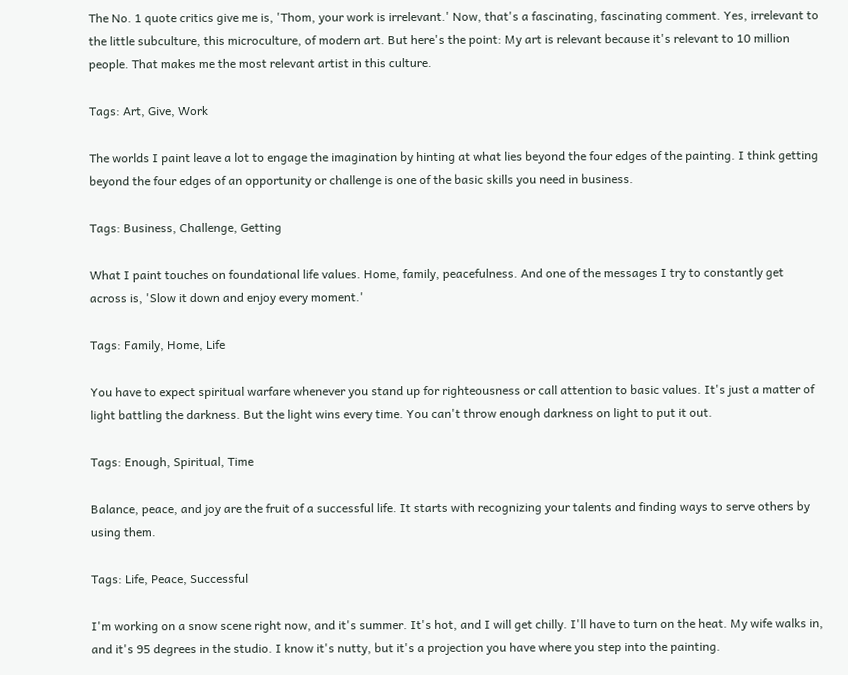The No. 1 quote critics give me is, 'Thom, your work is irrelevant.' Now, that's a fascinating, fascinating comment. Yes, irrelevant to the little subculture, this microculture, of modern art. But here's the point: My art is relevant because it's relevant to 10 million people. That makes me the most relevant artist in this culture.

Tags: Art, Give, Work

The worlds I paint leave a lot to engage the imagination by hinting at what lies beyond the four edges of the painting. I think getting beyond the four edges of an opportunity or challenge is one of the basic skills you need in business.

Tags: Business, Challenge, Getting

What I paint touches on foundational life values. Home, family, peacefulness. And one of the messages I try to constantly get across is, 'Slow it down and enjoy every moment.'

Tags: Family, Home, Life

You have to expect spiritual warfare whenever you stand up for righteousness or call attention to basic values. It's just a matter of light battling the darkness. But the light wins every time. You can't throw enough darkness on light to put it out.

Tags: Enough, Spiritual, Time

Balance, peace, and joy are the fruit of a successful life. It starts with recognizing your talents and finding ways to serve others by using them.

Tags: Life, Peace, Successful

I'm working on a snow scene right now, and it's summer. It's hot, and I will get chilly. I'll have to turn on the heat. My wife walks in, and it's 95 degrees in the studio. I know it's nutty, but it's a projection you have where you step into the painting.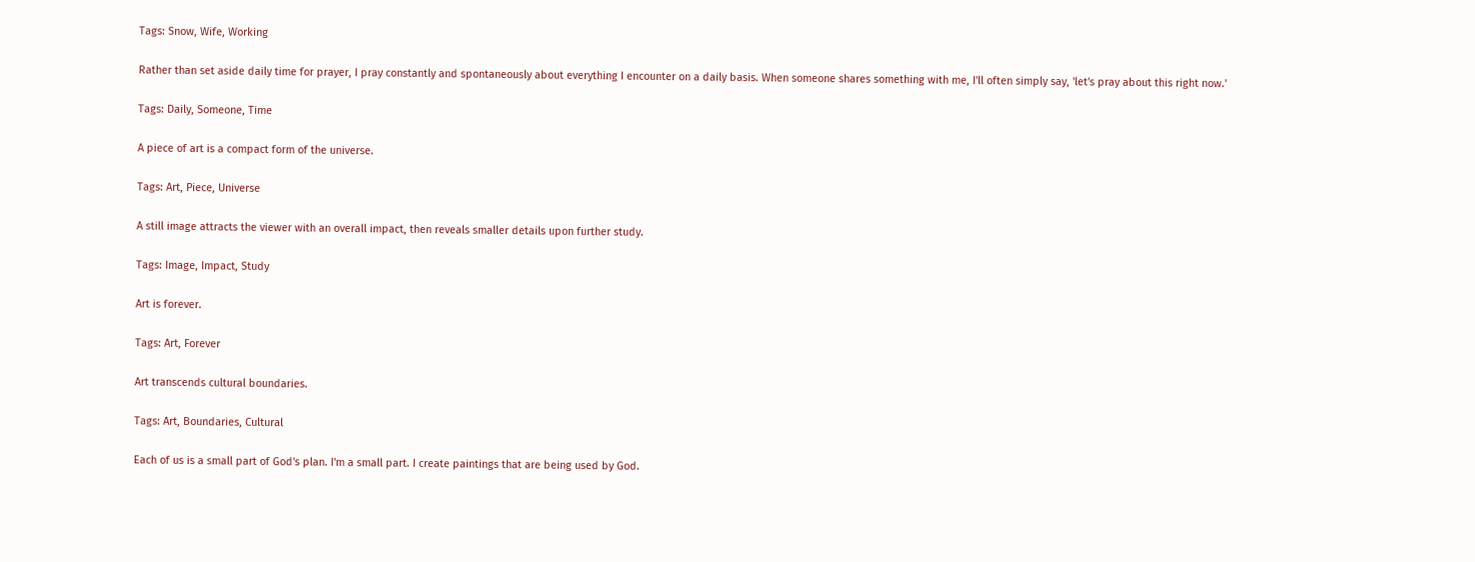Tags: Snow, Wife, Working

Rather than set aside daily time for prayer, I pray constantly and spontaneously about everything I encounter on a daily basis. When someone shares something with me, I'll often simply say, 'let's pray about this right now.'

Tags: Daily, Someone, Time

A piece of art is a compact form of the universe.

Tags: Art, Piece, Universe

A still image attracts the viewer with an overall impact, then reveals smaller details upon further study.

Tags: Image, Impact, Study

Art is forever.

Tags: Art, Forever

Art transcends cultural boundaries.

Tags: Art, Boundaries, Cultural

Each of us is a small part of God's plan. I'm a small part. I create paintings that are being used by God.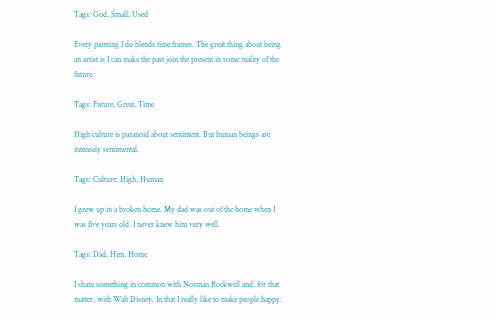Tags: God, Small, Used

Every painting I do blends time frames. The great thing about being an artist is I can make the past join the present in some reality of the future.

Tags: Future, Great, Time

High culture is paranoid about sentiment. But human beings are intensely sentimental.

Tags: Culture, High, Human

I grew up in a broken home. My dad was out of the home when I was five years old. I never knew him very well.

Tags: Dad, Him, Home

I share something in common with Norman Rockwell and, for that matter, with Walt Disney. In that I really like to make people happy.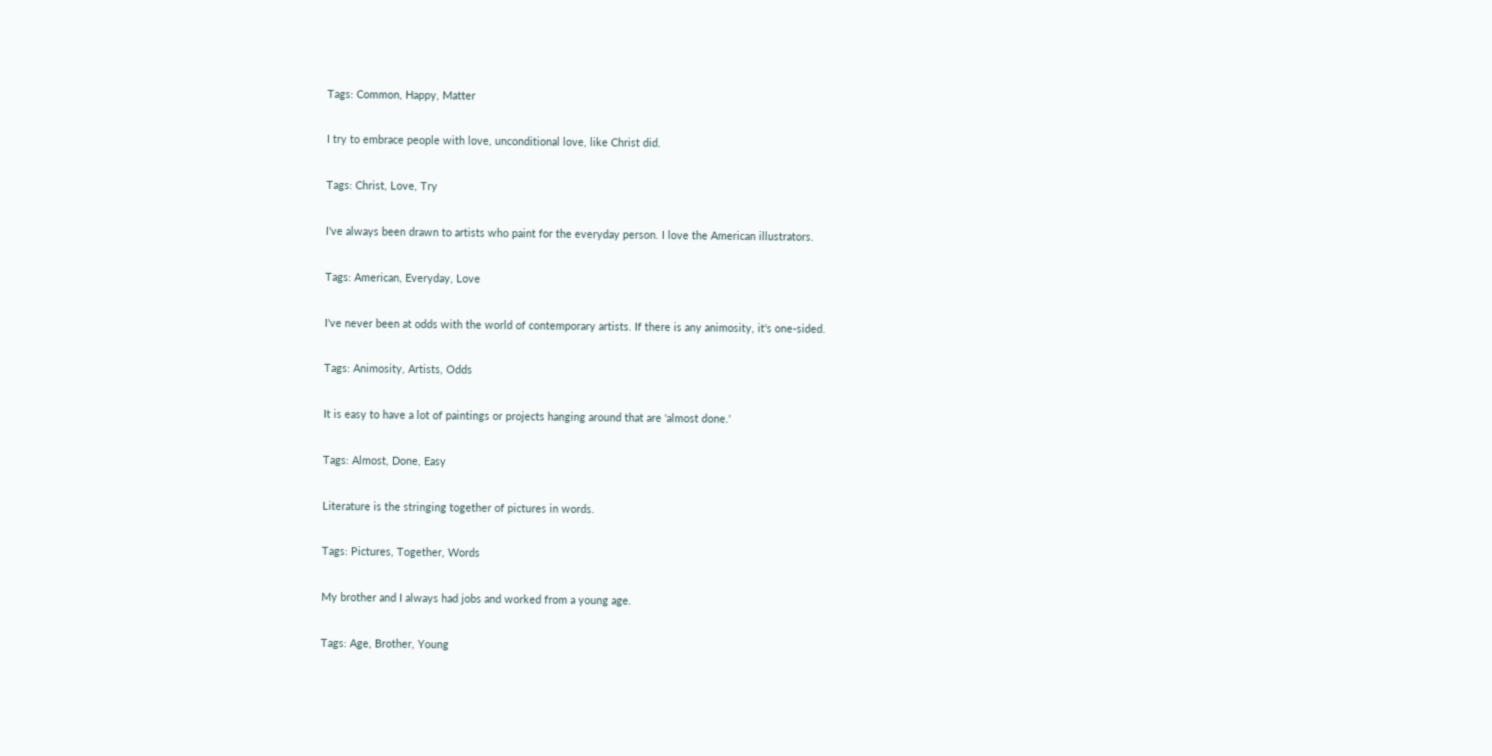Tags: Common, Happy, Matter

I try to embrace people with love, unconditional love, like Christ did.

Tags: Christ, Love, Try

I've always been drawn to artists who paint for the everyday person. I love the American illustrators.

Tags: American, Everyday, Love

I've never been at odds with the world of contemporary artists. If there is any animosity, it's one-sided.

Tags: Animosity, Artists, Odds

It is easy to have a lot of paintings or projects hanging around that are 'almost done.'

Tags: Almost, Done, Easy

Literature is the stringing together of pictures in words.

Tags: Pictures, Together, Words

My brother and I always had jobs and worked from a young age.

Tags: Age, Brother, Young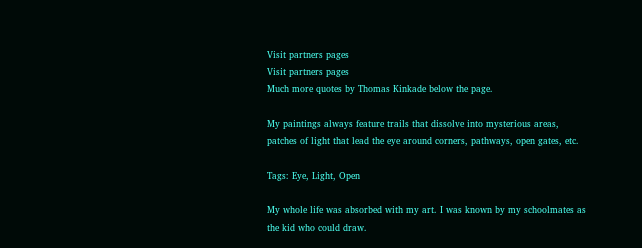Visit partners pages
Visit partners pages
Much more quotes by Thomas Kinkade below the page.

My paintings always feature trails that dissolve into mysterious areas, patches of light that lead the eye around corners, pathways, open gates, etc.

Tags: Eye, Light, Open

My whole life was absorbed with my art. I was known by my schoolmates as the kid who could draw.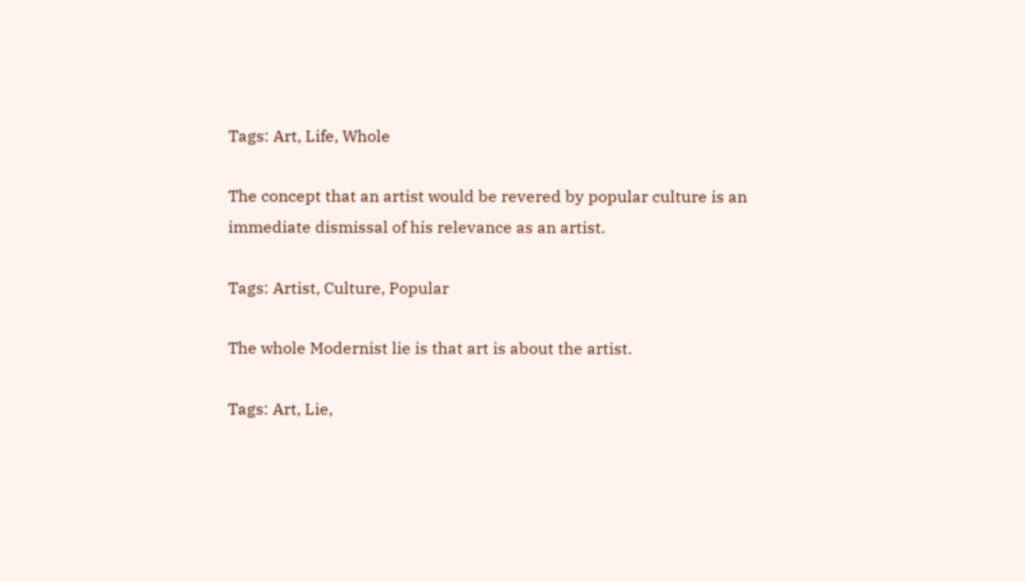Tags: Art, Life, Whole

The concept that an artist would be revered by popular culture is an immediate dismissal of his relevance as an artist.

Tags: Artist, Culture, Popular

The whole Modernist lie is that art is about the artist.

Tags: Art, Lie,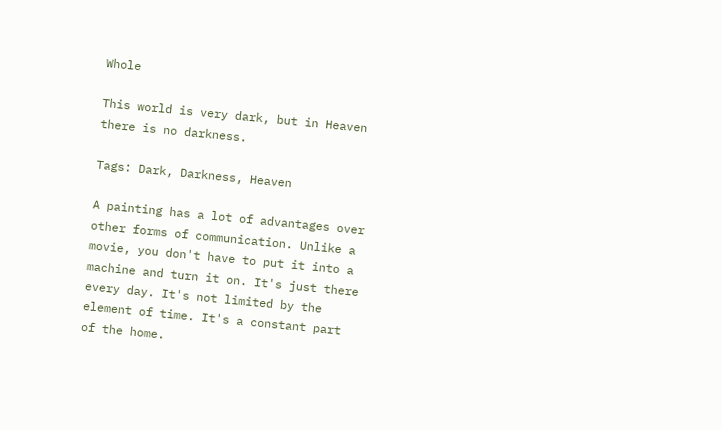Whole

This world is very dark, but in Heaven there is no darkness.

Tags: Dark, Darkness, Heaven

A painting has a lot of advantages over other forms of communication. Unlike a movie, you don't have to put it into a machine and turn it on. It's just there every day. It's not limited by the element of time. It's a constant part of the home.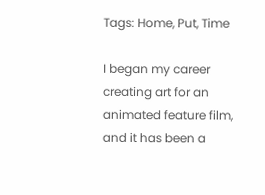Tags: Home, Put, Time

I began my career creating art for an animated feature film, and it has been a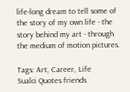life-long dream to tell some of the story of my own life - the story behind my art - through the medium of motion pictures.

Tags: Art, Career, Life
Sualci Quotes friends